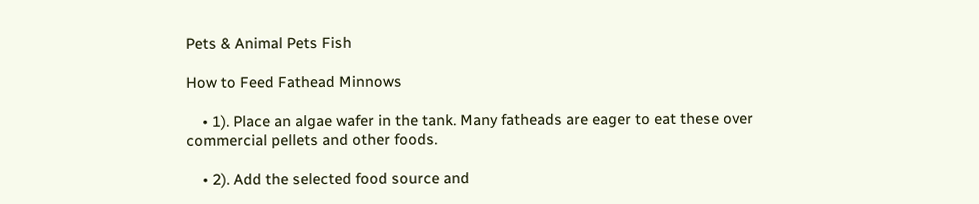Pets & Animal Pets Fish

How to Feed Fathead Minnows

    • 1). Place an algae wafer in the tank. Many fatheads are eager to eat these over commercial pellets and other foods.

    • 2). Add the selected food source and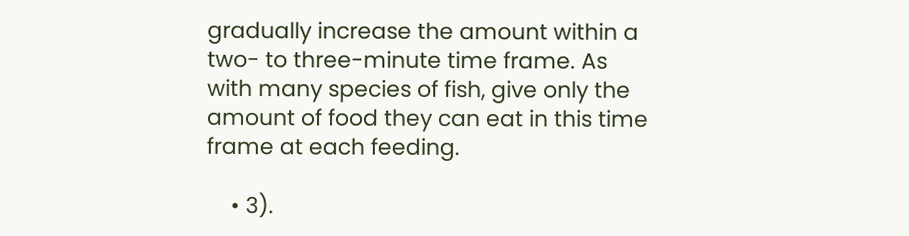gradually increase the amount within a two- to three-minute time frame. As with many species of fish, give only the amount of food they can eat in this time frame at each feeding.

    • 3).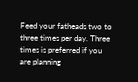Feed your fatheads two to three times per day. Three times is preferred if you are planning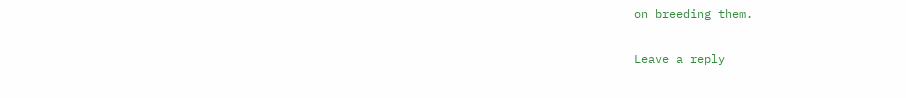on breeding them.

Leave a reply